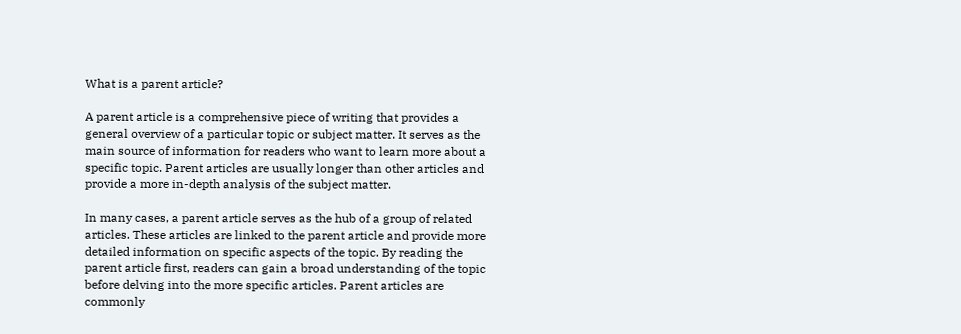What is a parent article?

A parent article is a comprehensive piece of writing that provides a general overview of a particular topic or subject matter. It serves as the main source of information for readers who want to learn more about a specific topic. Parent articles are usually longer than other articles and provide a more in-depth analysis of the subject matter.

In many cases, a parent article serves as the hub of a group of related articles. These articles are linked to the parent article and provide more detailed information on specific aspects of the topic. By reading the parent article first, readers can gain a broad understanding of the topic before delving into the more specific articles. Parent articles are commonly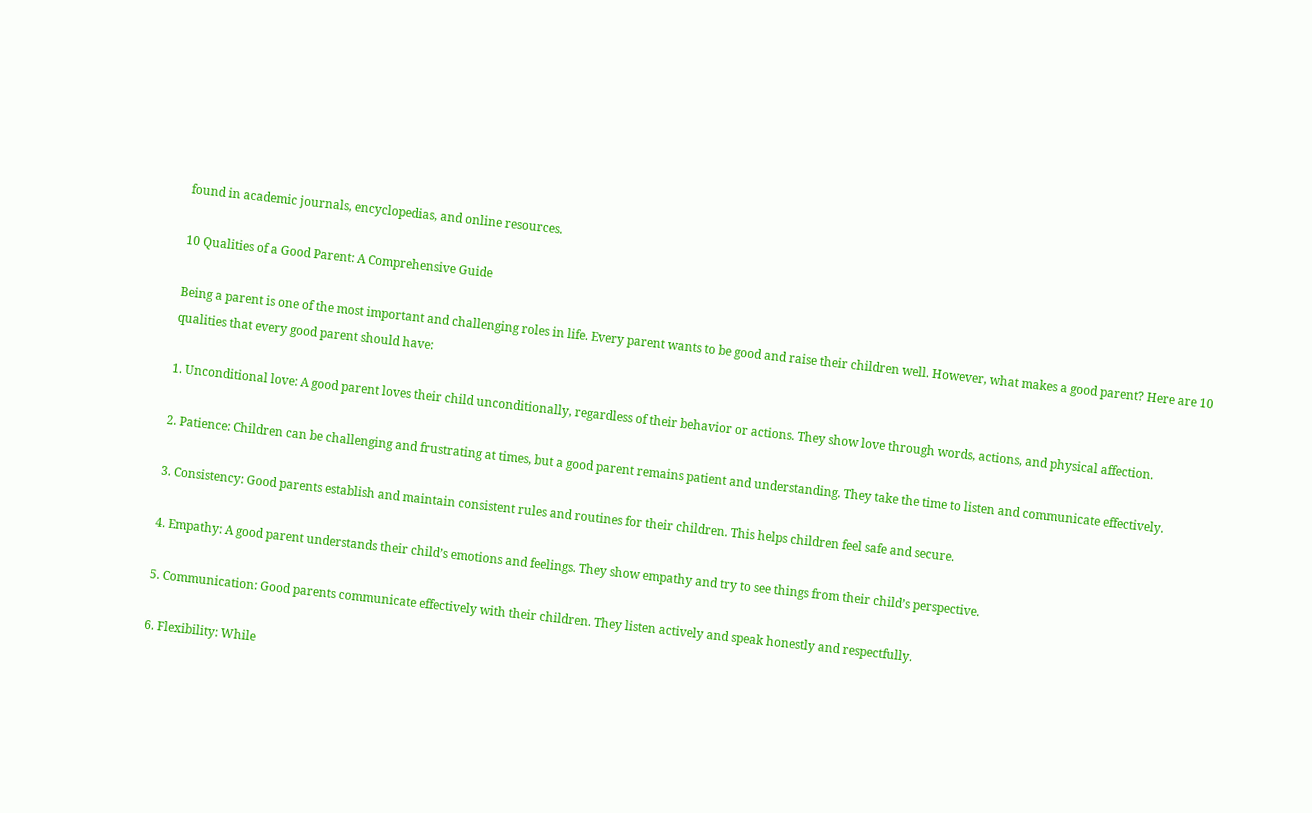found in academic journals, encyclopedias, and online resources.

10 Qualities of a Good Parent: A Comprehensive Guide

Being a parent is one of the most important and challenging roles in life. Every parent wants to be good and raise their children well. However, what makes a good parent? Here are 10 qualities that every good parent should have:

1. Unconditional love: A good parent loves their child unconditionally, regardless of their behavior or actions. They show love through words, actions, and physical affection.

2. Patience: Children can be challenging and frustrating at times, but a good parent remains patient and understanding. They take the time to listen and communicate effectively.

3. Consistency: Good parents establish and maintain consistent rules and routines for their children. This helps children feel safe and secure.

4. Empathy: A good parent understands their child’s emotions and feelings. They show empathy and try to see things from their child’s perspective.

5. Communication: Good parents communicate effectively with their children. They listen actively and speak honestly and respectfully.

6. Flexibility: While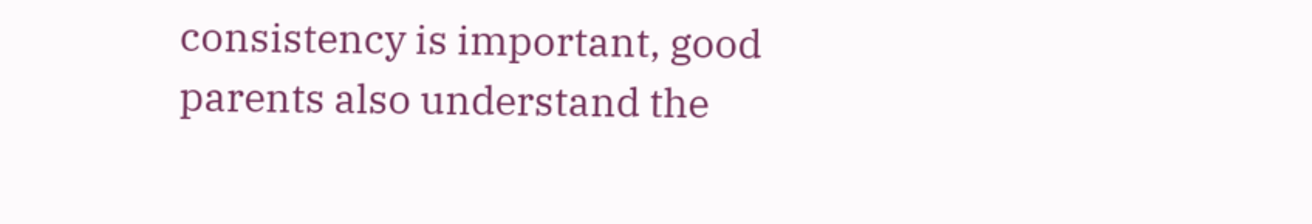consistency is important, good parents also understand the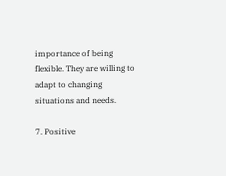importance of being flexible. They are willing to adapt to changing situations and needs.

7. Positive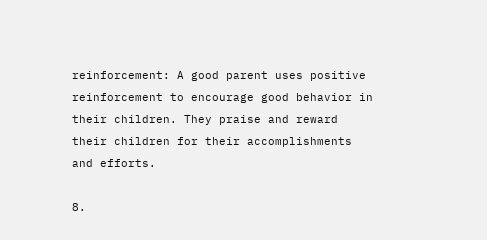reinforcement: A good parent uses positive reinforcement to encourage good behavior in their children. They praise and reward their children for their accomplishments and efforts.

8.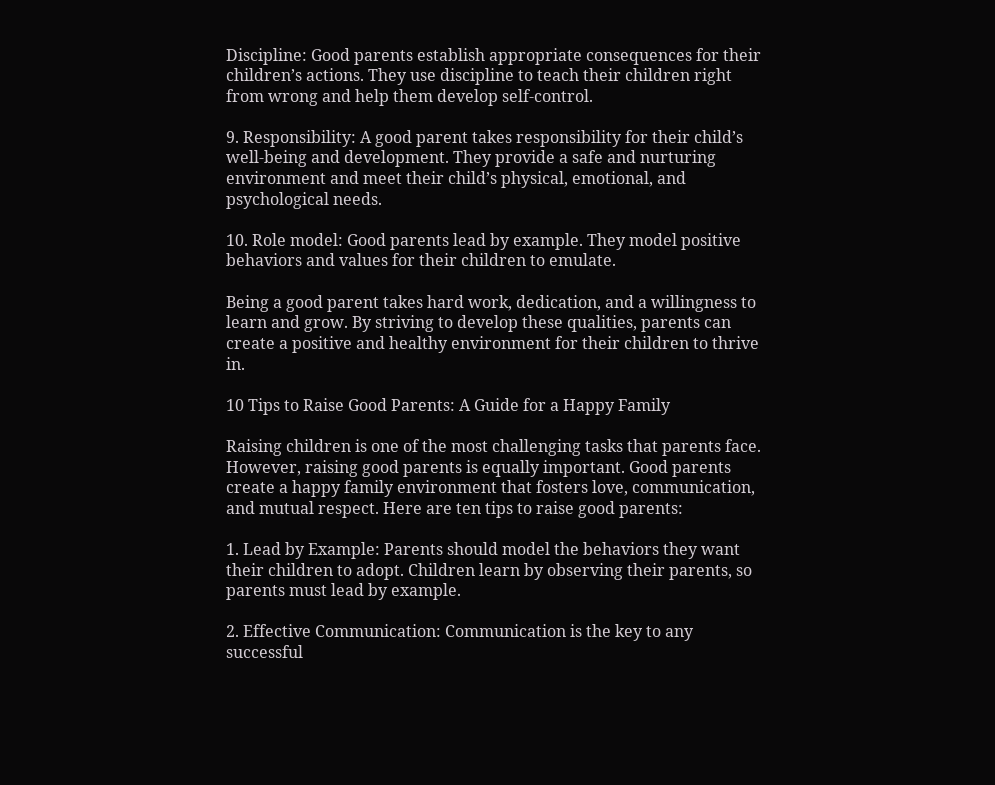Discipline: Good parents establish appropriate consequences for their children’s actions. They use discipline to teach their children right from wrong and help them develop self-control.

9. Responsibility: A good parent takes responsibility for their child’s well-being and development. They provide a safe and nurturing environment and meet their child’s physical, emotional, and psychological needs.

10. Role model: Good parents lead by example. They model positive behaviors and values for their children to emulate.

Being a good parent takes hard work, dedication, and a willingness to learn and grow. By striving to develop these qualities, parents can create a positive and healthy environment for their children to thrive in.

10 Tips to Raise Good Parents: A Guide for a Happy Family

Raising children is one of the most challenging tasks that parents face. However, raising good parents is equally important. Good parents create a happy family environment that fosters love, communication, and mutual respect. Here are ten tips to raise good parents:

1. Lead by Example: Parents should model the behaviors they want their children to adopt. Children learn by observing their parents, so parents must lead by example.

2. Effective Communication: Communication is the key to any successful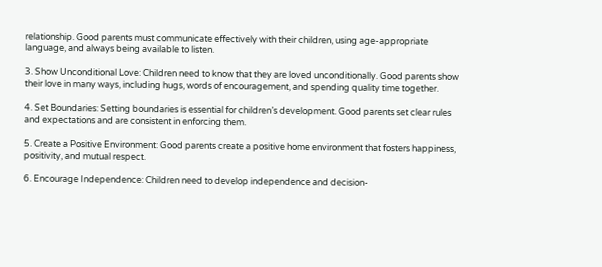relationship. Good parents must communicate effectively with their children, using age-appropriate language, and always being available to listen.

3. Show Unconditional Love: Children need to know that they are loved unconditionally. Good parents show their love in many ways, including hugs, words of encouragement, and spending quality time together.

4. Set Boundaries: Setting boundaries is essential for children’s development. Good parents set clear rules and expectations and are consistent in enforcing them.

5. Create a Positive Environment: Good parents create a positive home environment that fosters happiness, positivity, and mutual respect.

6. Encourage Independence: Children need to develop independence and decision-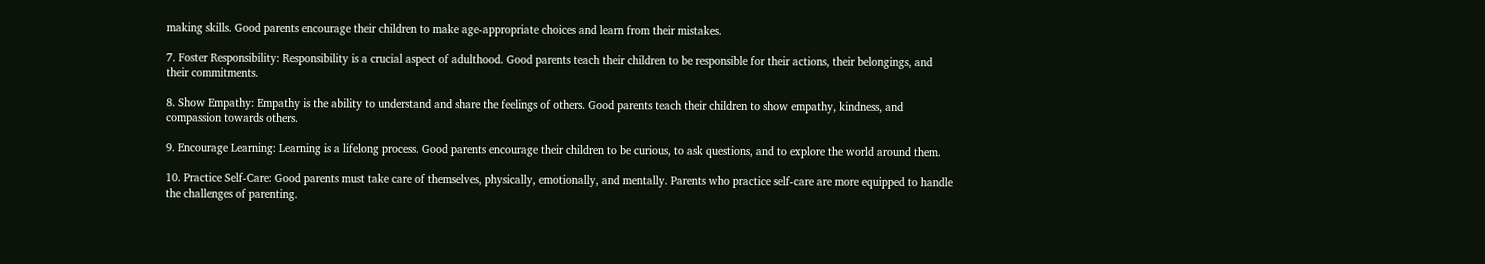making skills. Good parents encourage their children to make age-appropriate choices and learn from their mistakes.

7. Foster Responsibility: Responsibility is a crucial aspect of adulthood. Good parents teach their children to be responsible for their actions, their belongings, and their commitments.

8. Show Empathy: Empathy is the ability to understand and share the feelings of others. Good parents teach their children to show empathy, kindness, and compassion towards others.

9. Encourage Learning: Learning is a lifelong process. Good parents encourage their children to be curious, to ask questions, and to explore the world around them.

10. Practice Self-Care: Good parents must take care of themselves, physically, emotionally, and mentally. Parents who practice self-care are more equipped to handle the challenges of parenting.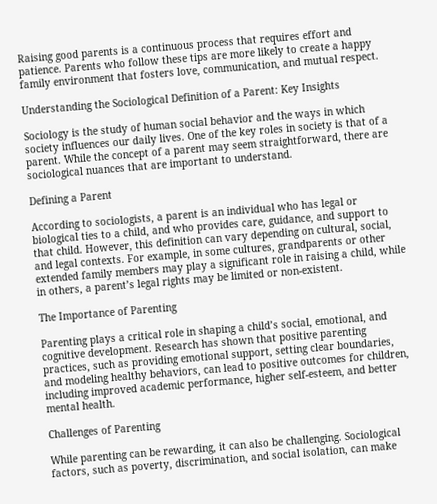Raising good parents is a continuous process that requires effort and patience. Parents who follow these tips are more likely to create a happy family environment that fosters love, communication, and mutual respect.

Understanding the Sociological Definition of a Parent: Key Insights

Sociology is the study of human social behavior and the ways in which society influences our daily lives. One of the key roles in society is that of a parent. While the concept of a parent may seem straightforward, there are sociological nuances that are important to understand.

Defining a Parent

According to sociologists, a parent is an individual who has legal or biological ties to a child, and who provides care, guidance, and support to that child. However, this definition can vary depending on cultural, social, and legal contexts. For example, in some cultures, grandparents or other extended family members may play a significant role in raising a child, while in others, a parent’s legal rights may be limited or non-existent.

The Importance of Parenting

Parenting plays a critical role in shaping a child’s social, emotional, and cognitive development. Research has shown that positive parenting practices, such as providing emotional support, setting clear boundaries, and modeling healthy behaviors, can lead to positive outcomes for children, including improved academic performance, higher self-esteem, and better mental health.

Challenges of Parenting

While parenting can be rewarding, it can also be challenging. Sociological factors, such as poverty, discrimination, and social isolation, can make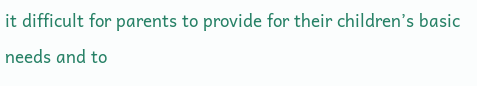it difficult for parents to provide for their children’s basic needs and to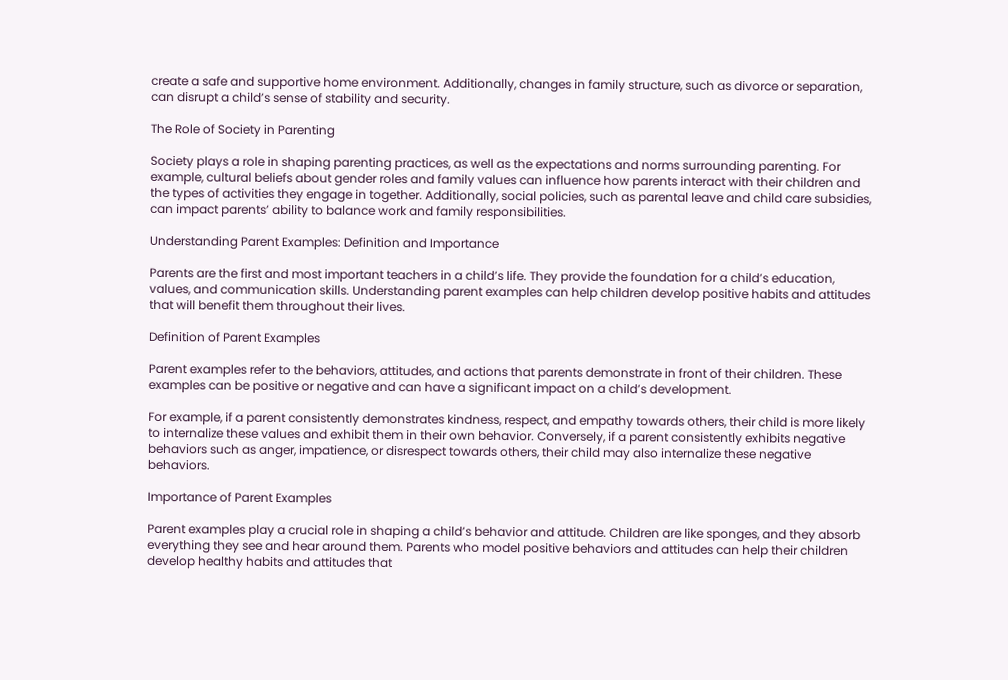create a safe and supportive home environment. Additionally, changes in family structure, such as divorce or separation, can disrupt a child’s sense of stability and security.

The Role of Society in Parenting

Society plays a role in shaping parenting practices, as well as the expectations and norms surrounding parenting. For example, cultural beliefs about gender roles and family values can influence how parents interact with their children and the types of activities they engage in together. Additionally, social policies, such as parental leave and child care subsidies, can impact parents’ ability to balance work and family responsibilities.

Understanding Parent Examples: Definition and Importance

Parents are the first and most important teachers in a child’s life. They provide the foundation for a child’s education, values, and communication skills. Understanding parent examples can help children develop positive habits and attitudes that will benefit them throughout their lives.

Definition of Parent Examples

Parent examples refer to the behaviors, attitudes, and actions that parents demonstrate in front of their children. These examples can be positive or negative and can have a significant impact on a child’s development.

For example, if a parent consistently demonstrates kindness, respect, and empathy towards others, their child is more likely to internalize these values and exhibit them in their own behavior. Conversely, if a parent consistently exhibits negative behaviors such as anger, impatience, or disrespect towards others, their child may also internalize these negative behaviors.

Importance of Parent Examples

Parent examples play a crucial role in shaping a child’s behavior and attitude. Children are like sponges, and they absorb everything they see and hear around them. Parents who model positive behaviors and attitudes can help their children develop healthy habits and attitudes that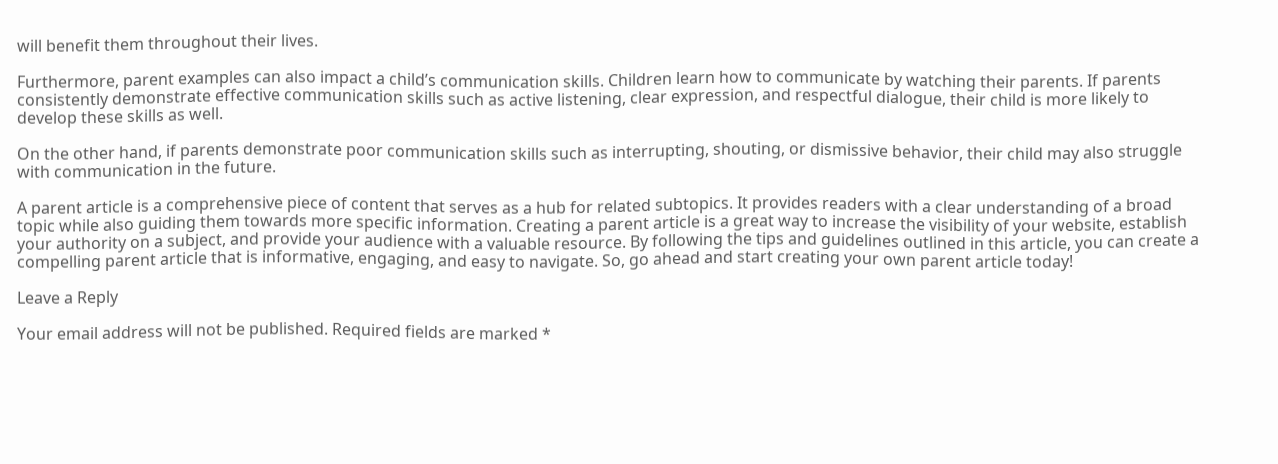will benefit them throughout their lives.

Furthermore, parent examples can also impact a child’s communication skills. Children learn how to communicate by watching their parents. If parents consistently demonstrate effective communication skills such as active listening, clear expression, and respectful dialogue, their child is more likely to develop these skills as well.

On the other hand, if parents demonstrate poor communication skills such as interrupting, shouting, or dismissive behavior, their child may also struggle with communication in the future.

A parent article is a comprehensive piece of content that serves as a hub for related subtopics. It provides readers with a clear understanding of a broad topic while also guiding them towards more specific information. Creating a parent article is a great way to increase the visibility of your website, establish your authority on a subject, and provide your audience with a valuable resource. By following the tips and guidelines outlined in this article, you can create a compelling parent article that is informative, engaging, and easy to navigate. So, go ahead and start creating your own parent article today!

Leave a Reply

Your email address will not be published. Required fields are marked *